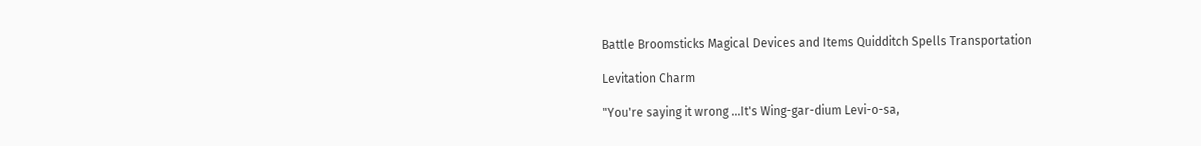Battle Broomsticks Magical Devices and Items Quidditch Spells Transportation

Levitation Charm

"You're saying it wrong ...It's Wing-gar-dium Levi-o-sa,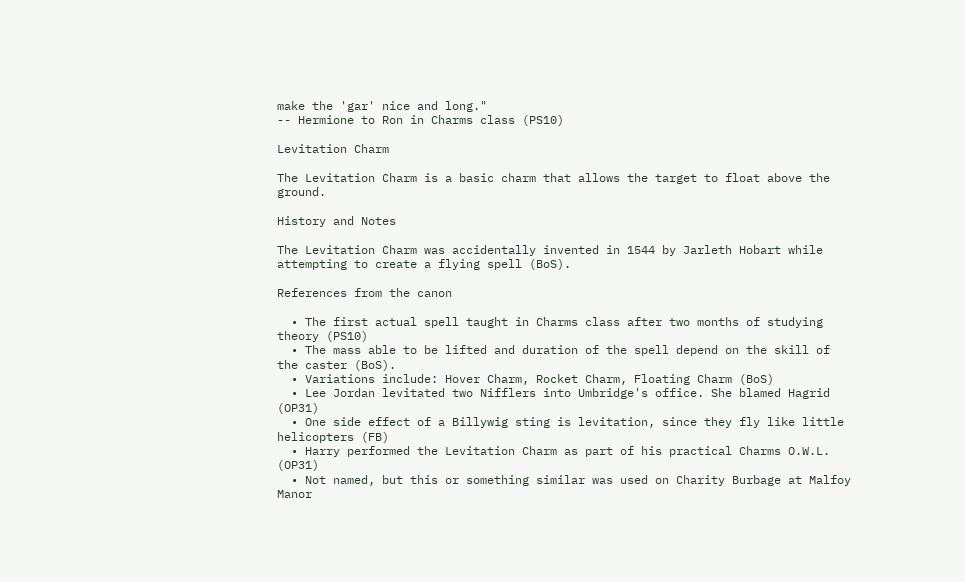make the 'gar' nice and long."
-- Hermione to Ron in Charms class (PS10)

Levitation Charm

The Levitation Charm is a basic charm that allows the target to float above the ground.

History and Notes

The Levitation Charm was accidentally invented in 1544 by Jarleth Hobart while attempting to create a flying spell (BoS).

References from the canon

  • The first actual spell taught in Charms class after two months of studying theory (PS10)
  • The mass able to be lifted and duration of the spell depend on the skill of the caster (BoS).
  • Variations include: Hover Charm, Rocket Charm, Floating Charm (BoS)
  • Lee Jordan levitated two Nifflers into Umbridge's office. She blamed Hagrid (OP31)
  • One side effect of a Billywig sting is levitation, since they fly like little helicopters (FB)
  • Harry performed the Levitation Charm as part of his practical Charms O.W.L. (OP31)
  • Not named, but this or something similar was used on Charity Burbage at Malfoy Manor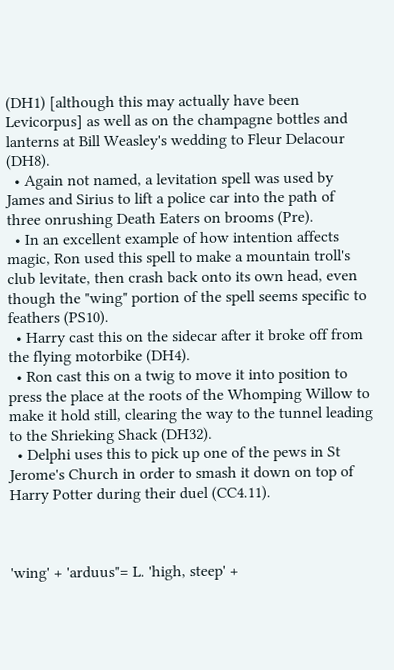(DH1) [although this may actually have been Levicorpus] as well as on the champagne bottles and lanterns at Bill Weasley's wedding to Fleur Delacour (DH8).
  • Again not named, a levitation spell was used by James and Sirius to lift a police car into the path of three onrushing Death Eaters on brooms (Pre).
  • In an excellent example of how intention affects magic, Ron used this spell to make a mountain troll's club levitate, then crash back onto its own head, even though the "wing" portion of the spell seems specific to feathers (PS10).
  • Harry cast this on the sidecar after it broke off from the flying motorbike (DH4).
  • Ron cast this on a twig to move it into position to press the place at the roots of the Whomping Willow to make it hold still, clearing the way to the tunnel leading to the Shrieking Shack (DH32).
  • Delphi uses this to pick up one of the pews in St Jerome's Church in order to smash it down on top of Harry Potter during their duel (CC4.11).



'wing' + 'arduus"= L. 'high, steep' +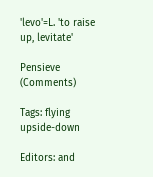'levo'=L. 'to raise up, levitate'

Pensieve (Comments)

Tags: flying upside-down

Editors: and